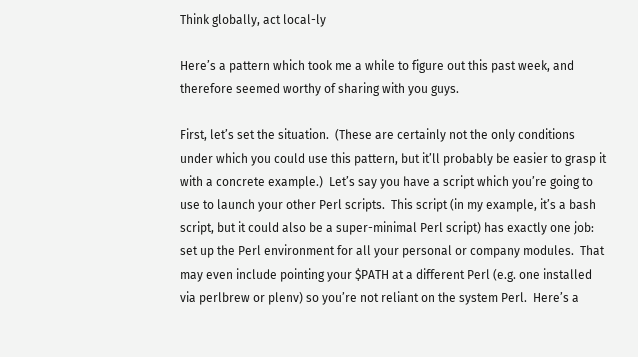Think globally, act local-ly

Here’s a pattern which took me a while to figure out this past week, and therefore seemed worthy of sharing with you guys.

First, let’s set the situation.  (These are certainly not the only conditions under which you could use this pattern, but it’ll probably be easier to grasp it with a concrete example.)  Let’s say you have a script which you’re going to use to launch your other Perl scripts.  This script (in my example, it’s a bash script, but it could also be a super-minimal Perl script) has exactly one job: set up the Perl environment for all your personal or company modules.  That may even include pointing your $PATH at a different Perl (e.g. one installed via perlbrew or plenv) so you’re not reliant on the system Perl.  Here’s a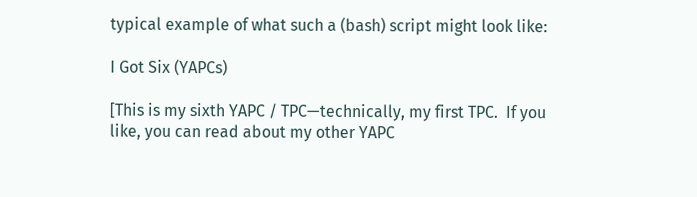typical example of what such a (bash) script might look like:

I Got Six (YAPCs)

[This is my sixth YAPC / TPC—technically, my first TPC.  If you like, you can read about my other YAPC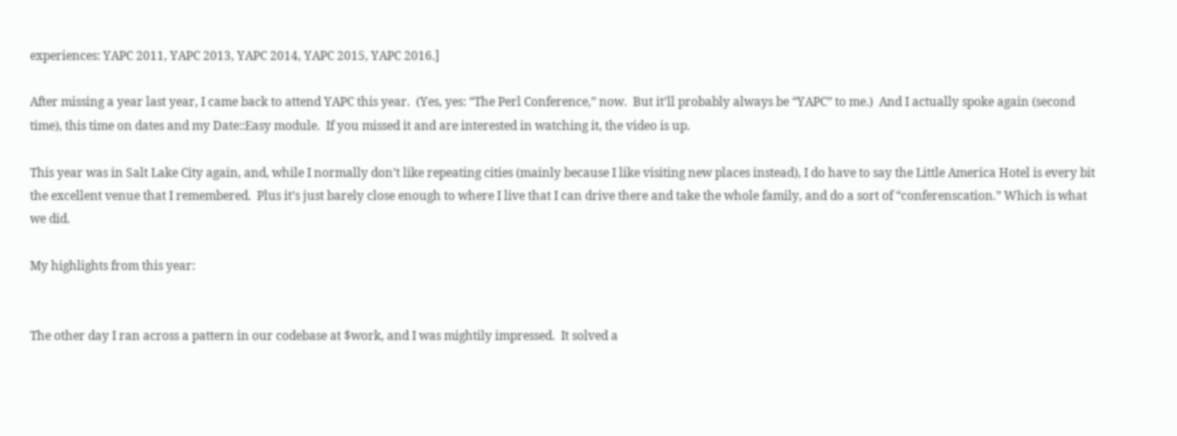experiences: YAPC 2011, YAPC 2013, YAPC 2014, YAPC 2015, YAPC 2016.]

After missing a year last year, I came back to attend YAPC this year.  (Yes, yes: “The Perl Conference,” now.  But it’ll probably always be “YAPC” to me.)  And I actually spoke again (second time), this time on dates and my Date::Easy module.  If you missed it and are interested in watching it, the video is up.

This year was in Salt Lake City again, and, while I normally don’t like repeating cities (mainly because I like visiting new places instead), I do have to say the Little America Hotel is every bit the excellent venue that I remembered.  Plus it’s just barely close enough to where I live that I can drive there and take the whole family, and do a sort of “conferenscation.” Which is what we did.

My highlights from this year:


The other day I ran across a pattern in our codebase at $work, and I was mightily impressed.  It solved a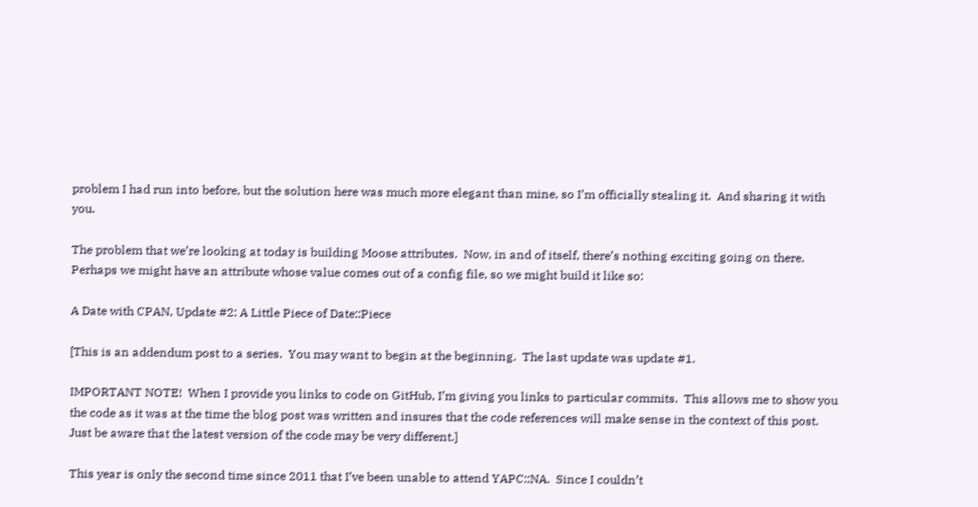problem I had run into before, but the solution here was much more elegant than mine, so I’m officially stealing it.  And sharing it with you.

The problem that we’re looking at today is building Moose attributes.  Now, in and of itself, there’s nothing exciting going on there.  Perhaps we might have an attribute whose value comes out of a config file, so we might build it like so:

A Date with CPAN, Update #2: A Little Piece of Date::Piece

[This is an addendum post to a series.  You may want to begin at the beginning.  The last update was update #1.

IMPORTANT NOTE!  When I provide you links to code on GitHub, I’m giving you links to particular commits.  This allows me to show you the code as it was at the time the blog post was written and insures that the code references will make sense in the context of this post.  Just be aware that the latest version of the code may be very different.]

This year is only the second time since 2011 that I’ve been unable to attend YAPC::NA.  Since I couldn’t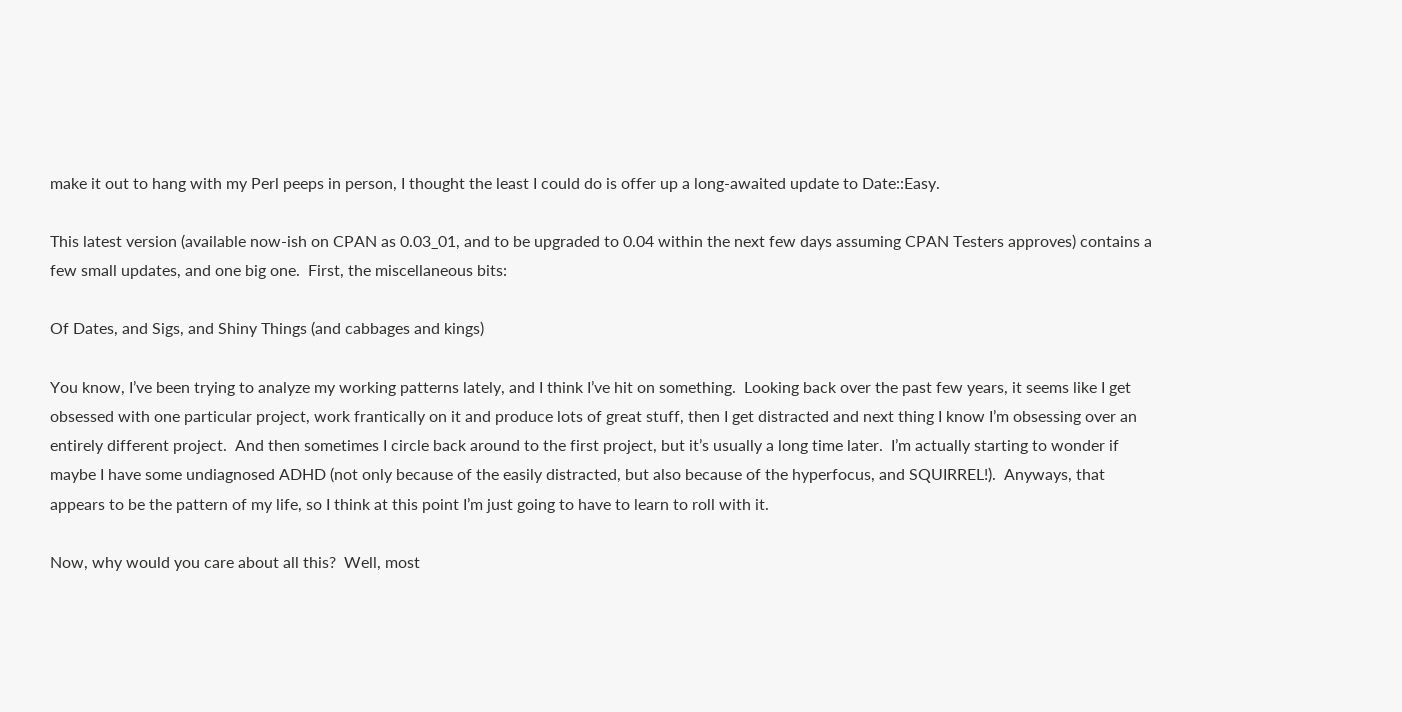make it out to hang with my Perl peeps in person, I thought the least I could do is offer up a long-awaited update to Date::Easy.

This latest version (available now-ish on CPAN as 0.03_01, and to be upgraded to 0.04 within the next few days assuming CPAN Testers approves) contains a few small updates, and one big one.  First, the miscellaneous bits:

Of Dates, and Sigs, and Shiny Things (and cabbages and kings)

You know, I’ve been trying to analyze my working patterns lately, and I think I’ve hit on something.  Looking back over the past few years, it seems like I get obsessed with one particular project, work frantically on it and produce lots of great stuff, then I get distracted and next thing I know I’m obsessing over an entirely different project.  And then sometimes I circle back around to the first project, but it’s usually a long time later.  I’m actually starting to wonder if maybe I have some undiagnosed ADHD (not only because of the easily distracted, but also because of the hyperfocus, and SQUIRREL!).  Anyways, that appears to be the pattern of my life, so I think at this point I’m just going to have to learn to roll with it.

Now, why would you care about all this?  Well, most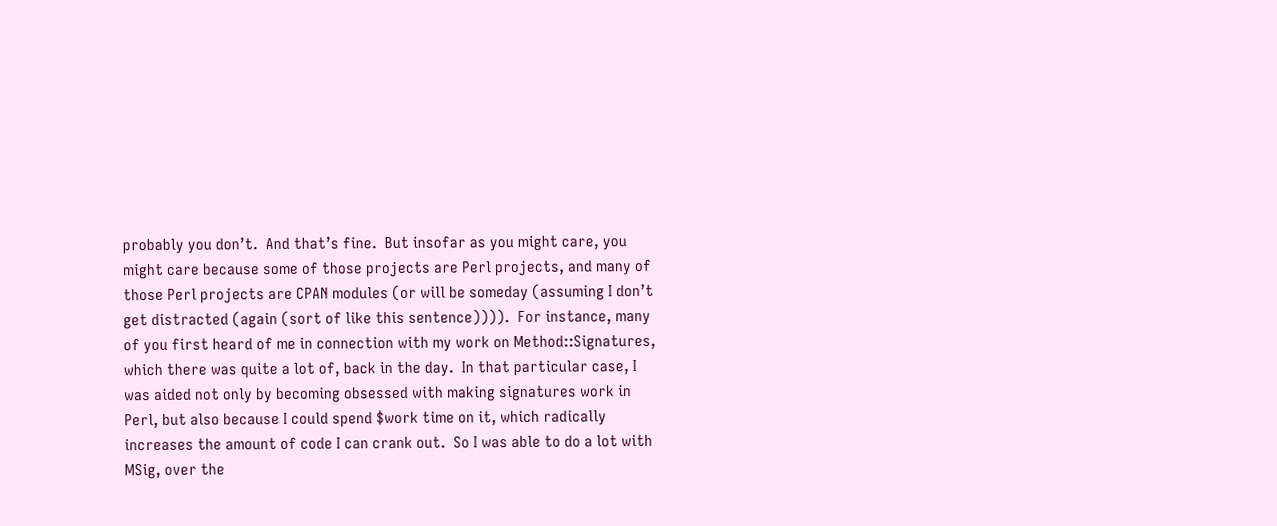probably you don’t.  And that’s fine.  But insofar as you might care, you might care because some of those projects are Perl projects, and many of those Perl projects are CPAN modules (or will be someday (assuming I don’t get distracted (again (sort of like this sentence)))).  For instance, many of you first heard of me in connection with my work on Method::Signatures, which there was quite a lot of, back in the day.  In that particular case, I was aided not only by becoming obsessed with making signatures work in Perl, but also because I could spend $work time on it, which radically increases the amount of code I can crank out.  So I was able to do a lot with MSig, over the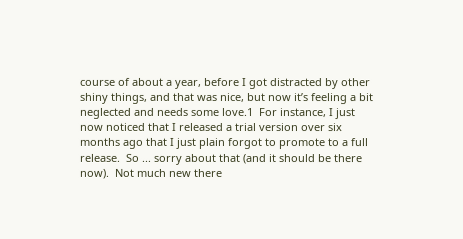course of about a year, before I got distracted by other shiny things, and that was nice, but now it’s feeling a bit neglected and needs some love.1  For instance, I just now noticed that I released a trial version over six months ago that I just plain forgot to promote to a full release.  So ... sorry about that (and it should be there now).  Not much new there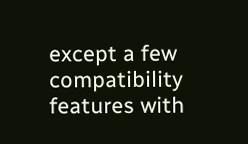except a few compatibility features with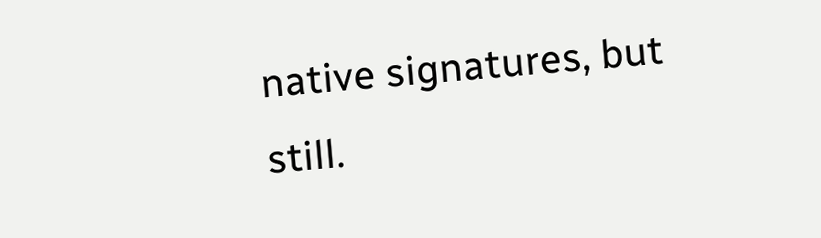native signatures, but still.